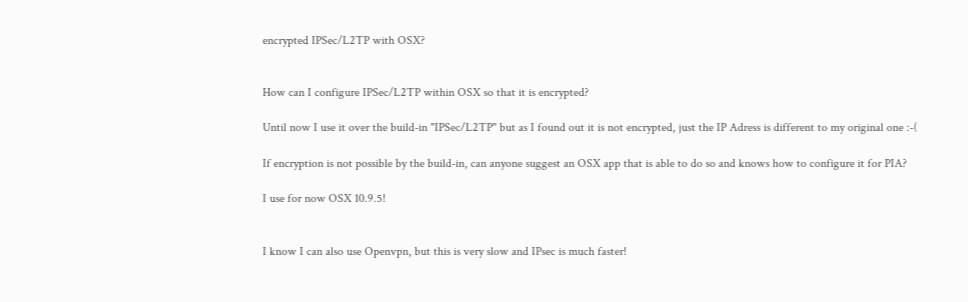encrypted IPSec/L2TP with OSX?


How can I configure IPSec/L2TP within OSX so that it is encrypted?

Until now I use it over the build-in "IPSec/L2TP" but as I found out it is not encrypted, just the IP Adress is different to my original one :-(

If encryption is not possible by the build-in, can anyone suggest an OSX app that is able to do so and knows how to configure it for PIA?

I use for now OSX 10.9.5!


I know I can also use Openvpn, but this is very slow and IPsec is much faster!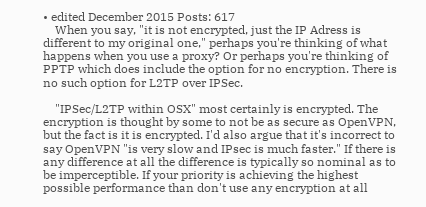• edited December 2015 Posts: 617
    When you say, "it is not encrypted, just the IP Adress is different to my original one," perhaps you're thinking of what happens when you use a proxy? Or perhaps you're thinking of PPTP which does include the option for no encryption. There is no such option for L2TP over IPSec.

    "IPSec/L2TP within OSX" most certainly is encrypted. The encryption is thought by some to not be as secure as OpenVPN, but the fact is it is encrypted. I'd also argue that it's incorrect to say OpenVPN "is very slow and IPsec is much faster." If there is any difference at all the difference is typically so nominal as to be imperceptible. If your priority is achieving the highest possible performance than don't use any encryption at all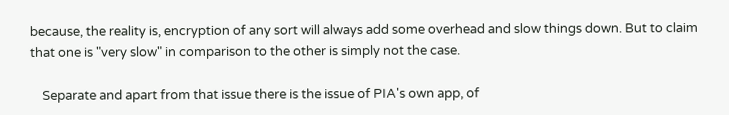because, the reality is, encryption of any sort will always add some overhead and slow things down. But to claim that one is "very slow" in comparison to the other is simply not the case.

    Separate and apart from that issue there is the issue of PIA's own app, of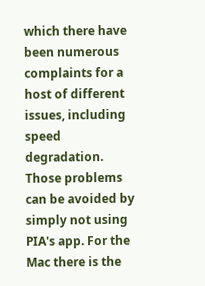which there have been numerous complaints for a host of different issues, including speed degradation. Those problems can be avoided by simply not using PIA's app. For the Mac there is the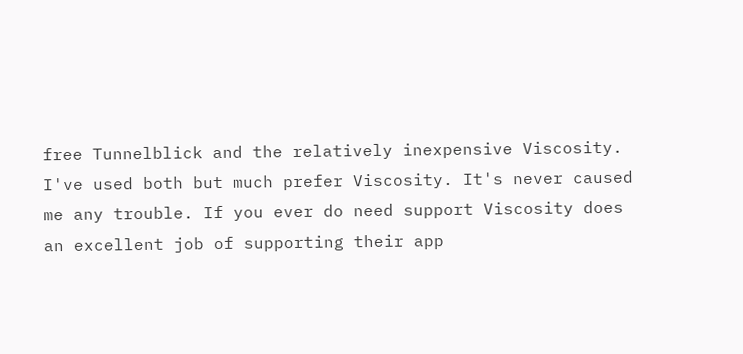free Tunnelblick and the relatively inexpensive Viscosity. I've used both but much prefer Viscosity. It's never caused me any trouble. If you ever do need support Viscosity does an excellent job of supporting their app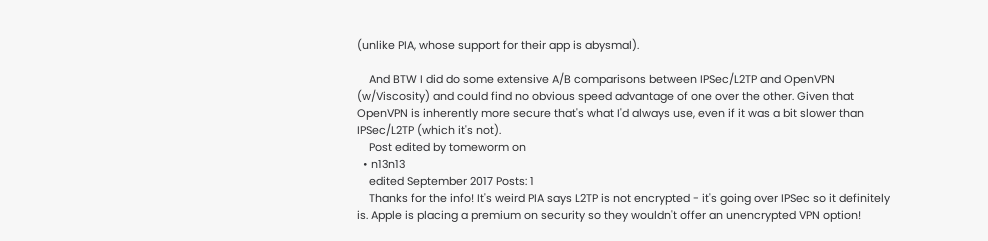(unlike PIA, whose support for their app is abysmal).

    And BTW I did do some extensive A/B comparisons between IPSec/L2TP and OpenVPN (w/Viscosity) and could find no obvious speed advantage of one over the other. Given that OpenVPN is inherently more secure that's what I'd always use, even if it was a bit slower than IPSec/L2TP (which it's not).
    Post edited by tomeworm on
  • n13n13
    edited September 2017 Posts: 1
    Thanks for the info! It's weird PIA says L2TP is not encrypted - it's going over IPSec so it definitely is. Apple is placing a premium on security so they wouldn't offer an unencrypted VPN option!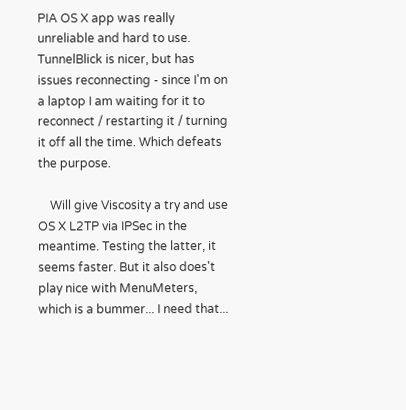PIA OS X app was really unreliable and hard to use. TunnelBlick is nicer, but has issues reconnecting - since I'm on a laptop I am waiting for it to reconnect / restarting it / turning it off all the time. Which defeats the purpose.

    Will give Viscosity a try and use OS X L2TP via IPSec in the meantime. Testing the latter, it seems faster. But it also does't play nice with MenuMeters, which is a bummer... I need that...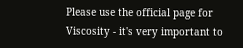Please use the official page for Viscosity - it's very important to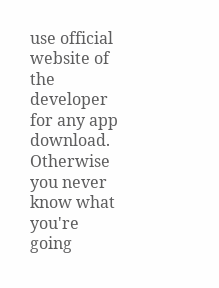use official website of the developer for any app download. Otherwise you never know what you're going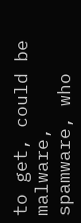to get, could be malware, spamware, who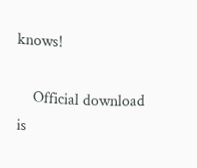knows!

    Official download is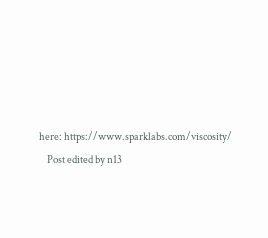here: https://www.sparklabs.com/viscosity/
    Post edited by n13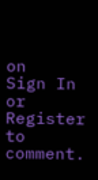on
Sign In or Register to comment.